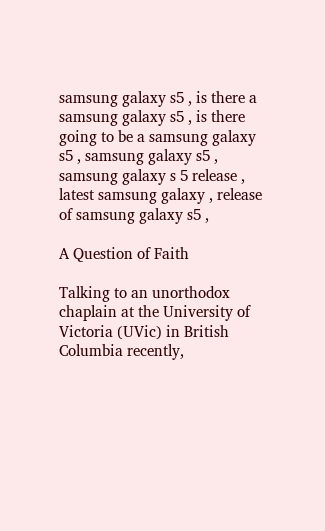samsung galaxy s5 , is there a samsung galaxy s5 , is there going to be a samsung galaxy s5 , samsung galaxy s5 , samsung galaxy s 5 release , latest samsung galaxy , release of samsung galaxy s5 ,

A Question of Faith

Talking to an unorthodox chaplain at the University of Victoria (UVic) in British Columbia recently,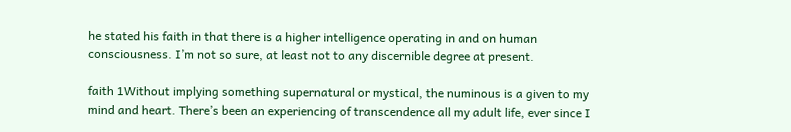he stated his faith in that there is a higher intelligence operating in and on human consciousness. I’m not so sure, at least not to any discernible degree at present.

faith 1Without implying something supernatural or mystical, the numinous is a given to my mind and heart. There’s been an experiencing of transcendence all my adult life, ever since I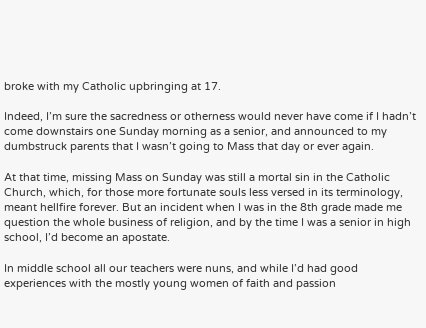broke with my Catholic upbringing at 17.

Indeed, I’m sure the sacredness or otherness would never have come if I hadn’t come downstairs one Sunday morning as a senior, and announced to my dumbstruck parents that I wasn’t going to Mass that day or ever again.

At that time, missing Mass on Sunday was still a mortal sin in the Catholic Church, which, for those more fortunate souls less versed in its terminology, meant hellfire forever. But an incident when I was in the 8th grade made me question the whole business of religion, and by the time I was a senior in high school, I’d become an apostate.

In middle school all our teachers were nuns, and while I’d had good experiences with the mostly young women of faith and passion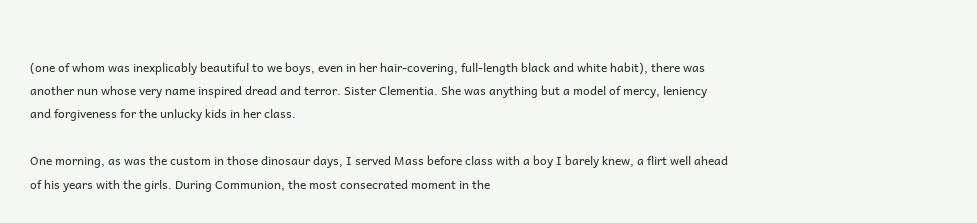(one of whom was inexplicably beautiful to we boys, even in her hair-covering, full-length black and white habit), there was another nun whose very name inspired dread and terror. Sister Clementia. She was anything but a model of mercy, leniency and forgiveness for the unlucky kids in her class.

One morning, as was the custom in those dinosaur days, I served Mass before class with a boy I barely knew, a flirt well ahead of his years with the girls. During Communion, the most consecrated moment in the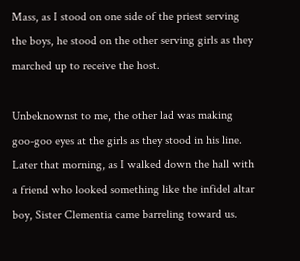Mass, as I stood on one side of the priest serving the boys, he stood on the other serving girls as they marched up to receive the host.

Unbeknownst to me, the other lad was making goo-goo eyes at the girls as they stood in his line. Later that morning, as I walked down the hall with a friend who looked something like the infidel altar boy, Sister Clementia came barreling toward us.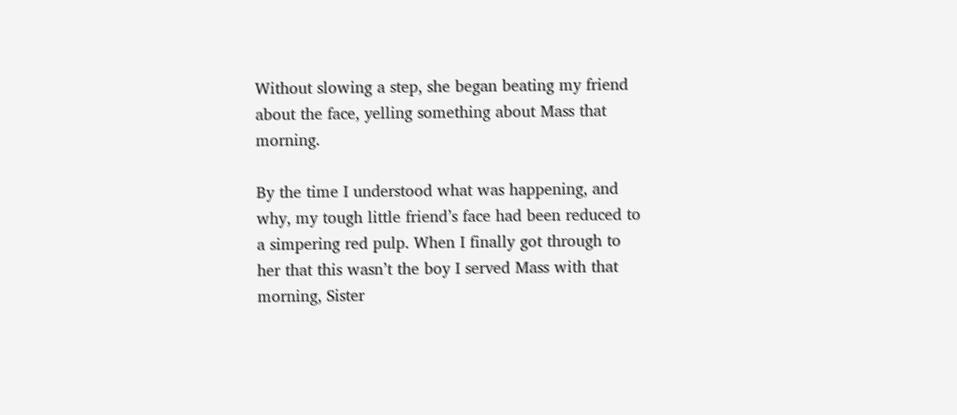Without slowing a step, she began beating my friend about the face, yelling something about Mass that morning.

By the time I understood what was happening, and why, my tough little friend’s face had been reduced to a simpering red pulp. When I finally got through to her that this wasn’t the boy I served Mass with that morning, Sister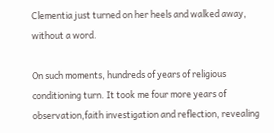Clementia just turned on her heels and walked away, without a word.

On such moments, hundreds of years of religious conditioning turn. It took me four more years of observation,faith investigation and reflection, revealing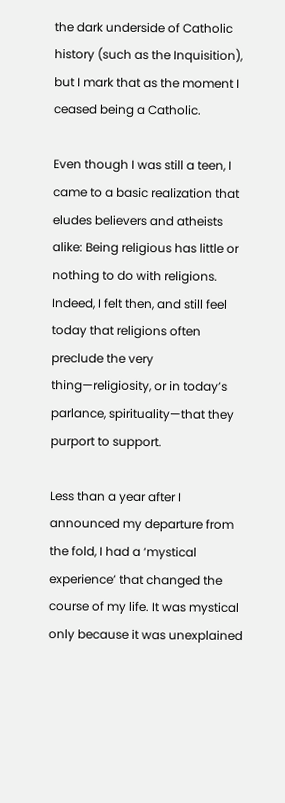the dark underside of Catholic history (such as the Inquisition), but I mark that as the moment I ceased being a Catholic.

Even though I was still a teen, I came to a basic realization that eludes believers and atheists alike: Being religious has little or nothing to do with religions. Indeed, I felt then, and still feel today that religions often preclude the very thing—religiosity, or in today’s parlance, spirituality—that they purport to support.

Less than a year after I announced my departure from the fold, I had a ‘mystical experience’ that changed the course of my life. It was mystical only because it was unexplained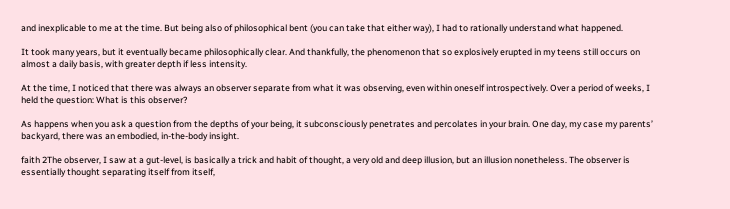and inexplicable to me at the time. But being also of philosophical bent (you can take that either way), I had to rationally understand what happened.

It took many years, but it eventually became philosophically clear. And thankfully, the phenomenon that so explosively erupted in my teens still occurs on almost a daily basis, with greater depth if less intensity.

At the time, I noticed that there was always an observer separate from what it was observing, even within oneself introspectively. Over a period of weeks, I held the question: What is this observer?

As happens when you ask a question from the depths of your being, it subconsciously penetrates and percolates in your brain. One day, my case my parents’ backyard, there was an embodied, in-the-body insight.

faith 2The observer, I saw at a gut-level, is basically a trick and habit of thought, a very old and deep illusion, but an illusion nonetheless. The observer is essentially thought separating itself from itself,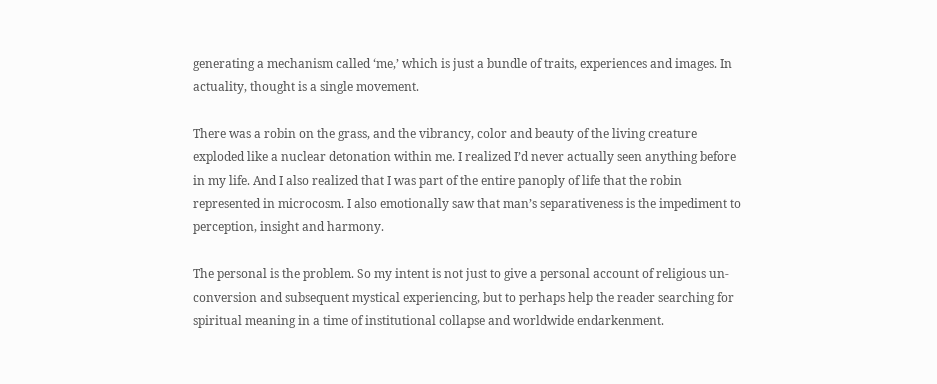generating a mechanism called ‘me,’ which is just a bundle of traits, experiences and images. In actuality, thought is a single movement.

There was a robin on the grass, and the vibrancy, color and beauty of the living creature exploded like a nuclear detonation within me. I realized I’d never actually seen anything before in my life. And I also realized that I was part of the entire panoply of life that the robin represented in microcosm. I also emotionally saw that man’s separativeness is the impediment to perception, insight and harmony.

The personal is the problem. So my intent is not just to give a personal account of religious un-conversion and subsequent mystical experiencing, but to perhaps help the reader searching for spiritual meaning in a time of institutional collapse and worldwide endarkenment.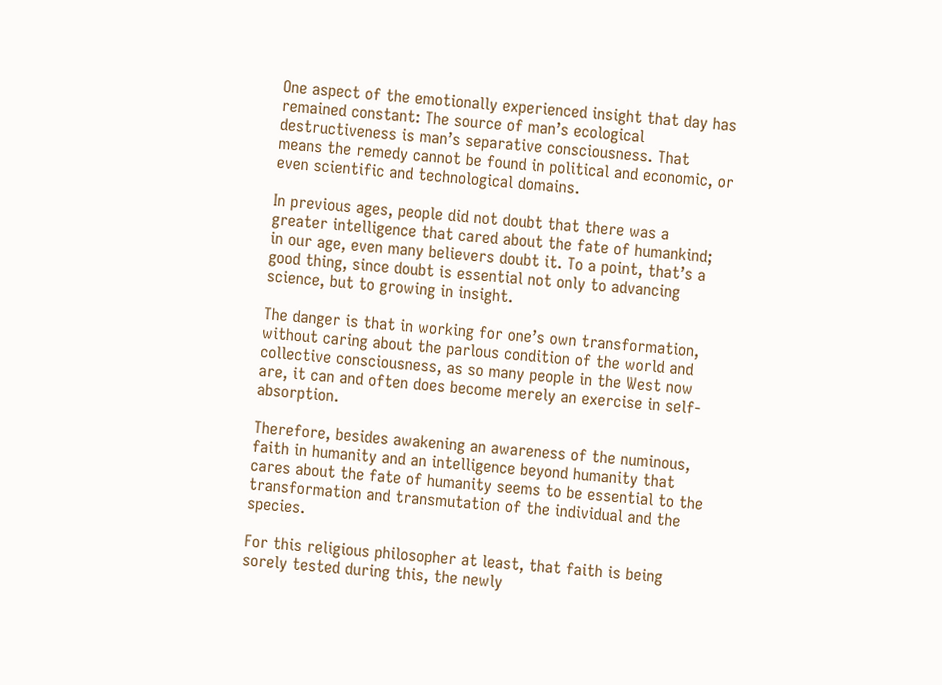One aspect of the emotionally experienced insight that day has remained constant: The source of man’s ecological destructiveness is man’s separative consciousness. That means the remedy cannot be found in political and economic, or even scientific and technological domains.

In previous ages, people did not doubt that there was a greater intelligence that cared about the fate of humankind; in our age, even many believers doubt it. To a point, that’s a good thing, since doubt is essential not only to advancing science, but to growing in insight.

The danger is that in working for one’s own transformation, without caring about the parlous condition of the world and collective consciousness, as so many people in the West now are, it can and often does become merely an exercise in self-absorption.

Therefore, besides awakening an awareness of the numinous, faith in humanity and an intelligence beyond humanity that cares about the fate of humanity seems to be essential to the transformation and transmutation of the individual and the species.

For this religious philosopher at least, that faith is being sorely tested during this, the newly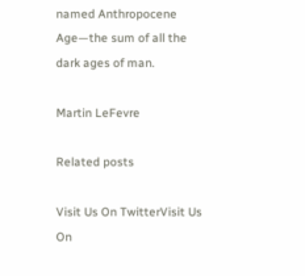named Anthropocene Age—the sum of all the dark ages of man.

Martin LeFevre

Related posts

Visit Us On TwitterVisit Us On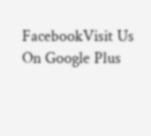FacebookVisit Us On Google Plus